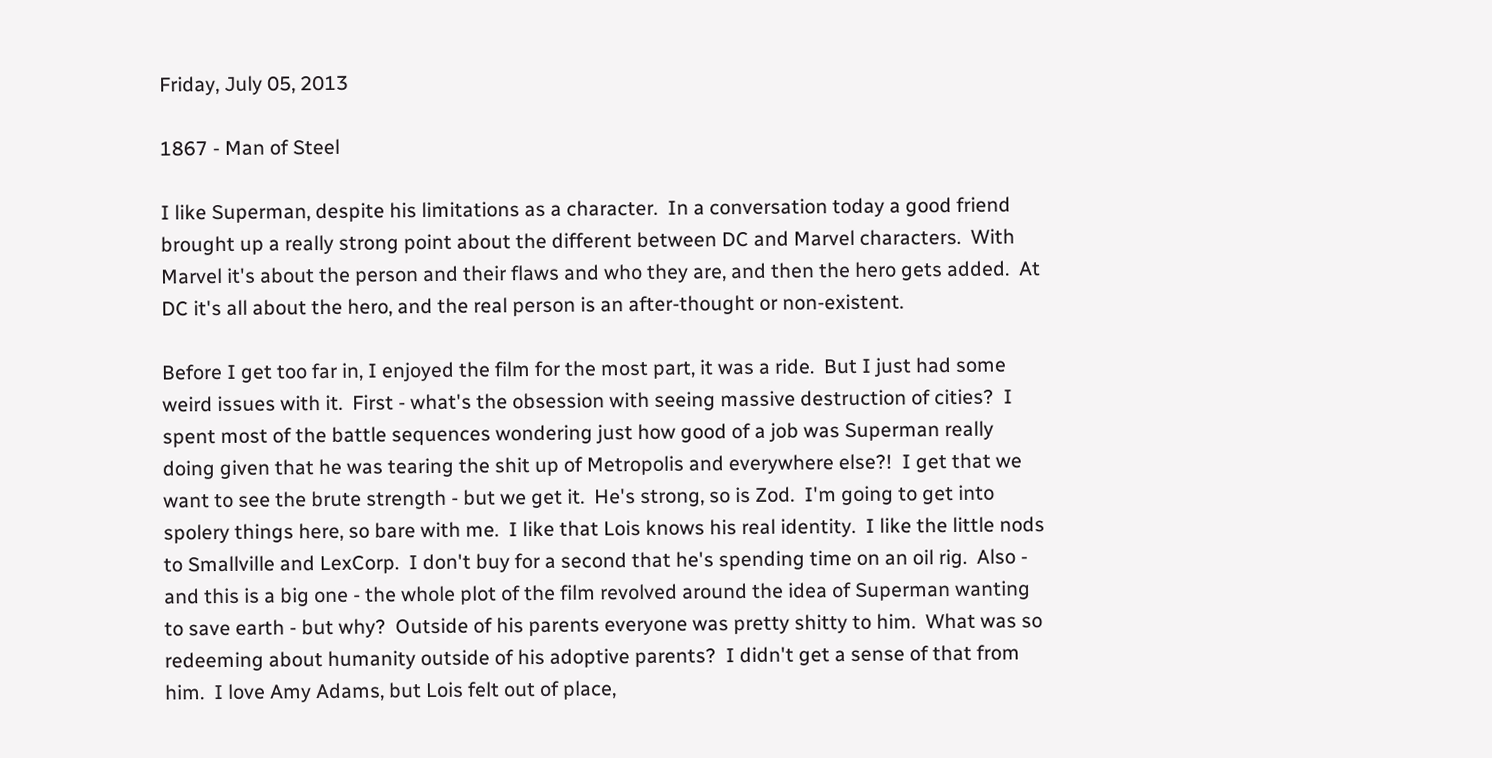Friday, July 05, 2013

1867 - Man of Steel

I like Superman, despite his limitations as a character.  In a conversation today a good friend brought up a really strong point about the different between DC and Marvel characters.  With Marvel it's about the person and their flaws and who they are, and then the hero gets added.  At DC it's all about the hero, and the real person is an after-thought or non-existent.

Before I get too far in, I enjoyed the film for the most part, it was a ride.  But I just had some weird issues with it.  First - what's the obsession with seeing massive destruction of cities?  I spent most of the battle sequences wondering just how good of a job was Superman really doing given that he was tearing the shit up of Metropolis and everywhere else?!  I get that we want to see the brute strength - but we get it.  He's strong, so is Zod.  I'm going to get into spolery things here, so bare with me.  I like that Lois knows his real identity.  I like the little nods to Smallville and LexCorp.  I don't buy for a second that he's spending time on an oil rig.  Also - and this is a big one - the whole plot of the film revolved around the idea of Superman wanting to save earth - but why?  Outside of his parents everyone was pretty shitty to him.  What was so redeeming about humanity outside of his adoptive parents?  I didn't get a sense of that from him.  I love Amy Adams, but Lois felt out of place,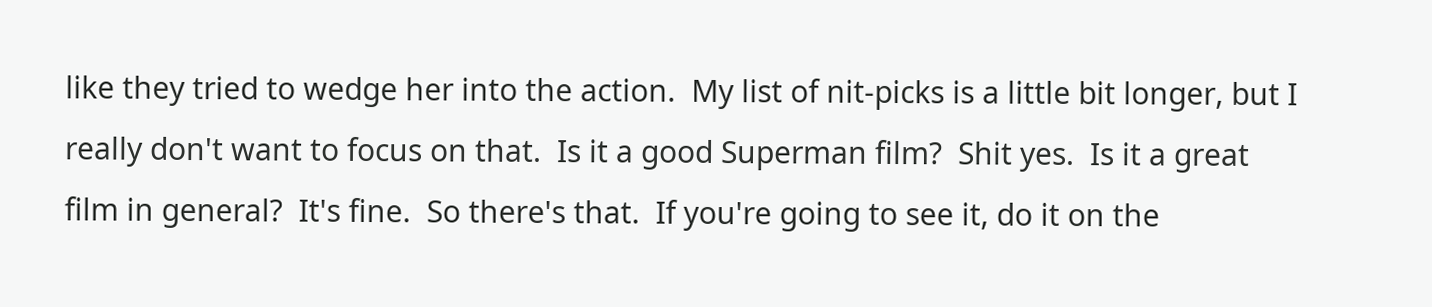like they tried to wedge her into the action.  My list of nit-picks is a little bit longer, but I really don't want to focus on that.  Is it a good Superman film?  Shit yes.  Is it a great film in general?  It's fine.  So there's that.  If you're going to see it, do it on the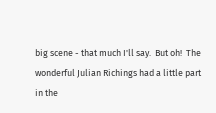big scene - that much I'll say.  But oh!  The wonderful Julian Richings had a little part in the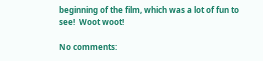beginning of the film, which was a lot of fun to see!  Woot woot!

No comments: